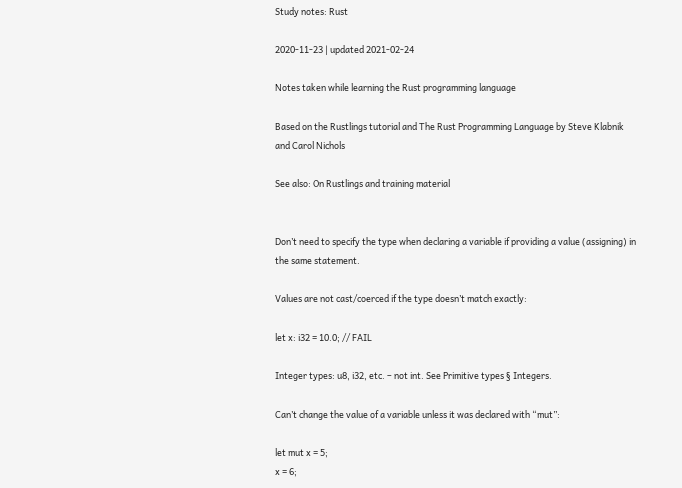Study notes: Rust

2020-11-23 | updated 2021-02-24

Notes taken while learning the Rust programming language

Based on the Rustlings tutorial and The Rust Programming Language by Steve Klabnik and Carol Nichols

See also: On Rustlings and training material


Don’t need to specify the type when declaring a variable if providing a value (assigning) in the same statement.

Values are not cast/coerced if the type doesn’t match exactly:

let x: i32 = 10.0; // FAIL

Integer types: u8, i32, etc. – not int. See Primitive types § Integers.

Can’t change the value of a variable unless it was declared with “mut”:

let mut x = 5;
x = 6;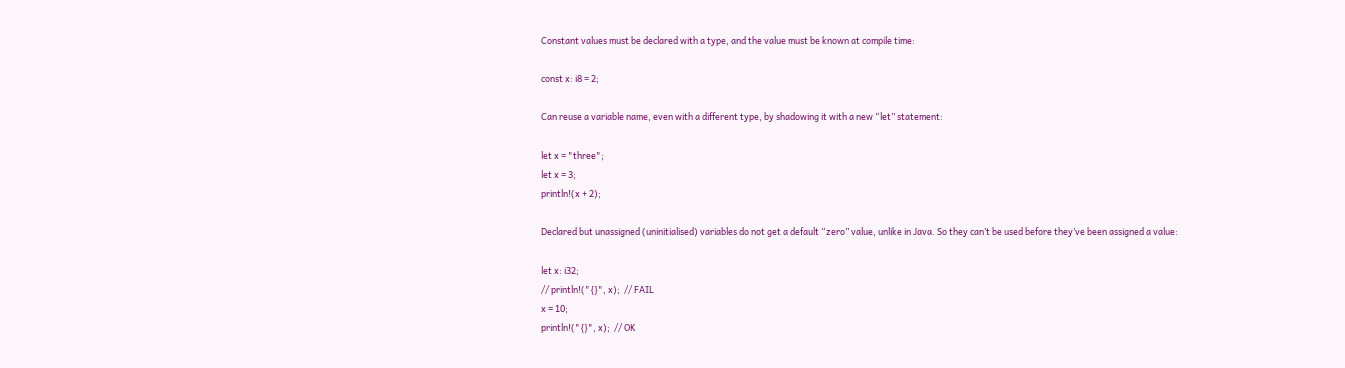Constant values must be declared with a type, and the value must be known at compile time:

const x: i8 = 2;

Can reuse a variable name, even with a different type, by shadowing it with a new “let” statement:

let x = "three";
let x = 3;
println!(x + 2);

Declared but unassigned (uninitialised) variables do not get a default “zero” value, unlike in Java. So they can’t be used before they’ve been assigned a value:

let x: i32;
// println!("{}", x);  // FAIL
x = 10;
println!("{}", x);  // OK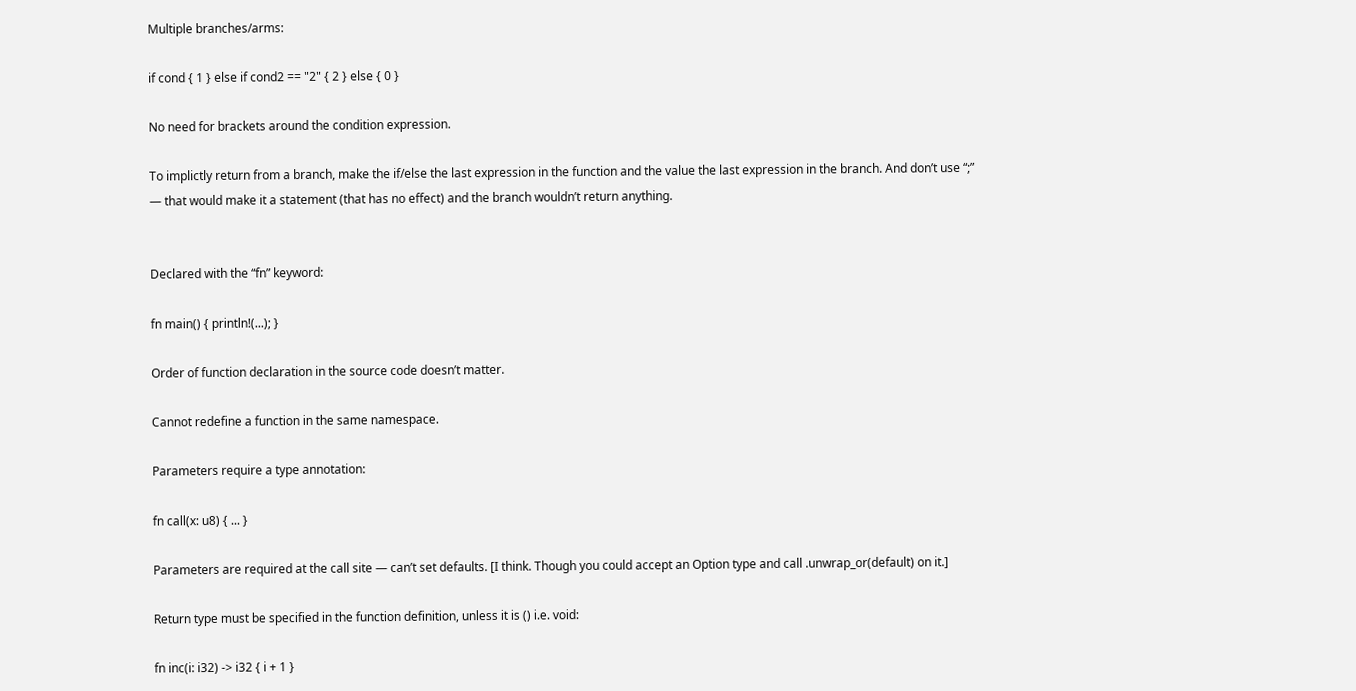Multiple branches/arms:

if cond { 1 } else if cond2 == "2" { 2 } else { 0 }

No need for brackets around the condition expression.

To implictly return from a branch, make the if/else the last expression in the function and the value the last expression in the branch. And don’t use “;” — that would make it a statement (that has no effect) and the branch wouldn’t return anything.


Declared with the “fn” keyword:

fn main() { println!(...); }

Order of function declaration in the source code doesn’t matter.

Cannot redefine a function in the same namespace.

Parameters require a type annotation:

fn call(x: u8) { ... }

Parameters are required at the call site — can’t set defaults. [I think. Though you could accept an Option type and call .unwrap_or(default) on it.]

Return type must be specified in the function definition, unless it is () i.e. void:

fn inc(i: i32) -> i32 { i + 1 }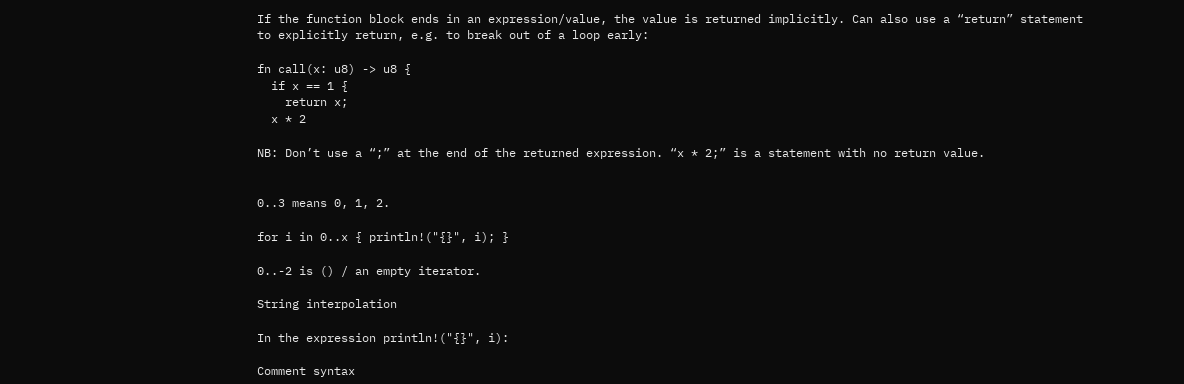If the function block ends in an expression/value, the value is returned implicitly. Can also use a “return” statement to explicitly return, e.g. to break out of a loop early:

fn call(x: u8) -> u8 {
  if x == 1 {
    return x;
  x * 2

NB: Don’t use a “;” at the end of the returned expression. “x * 2;” is a statement with no return value.


0..3 means 0, 1, 2.

for i in 0..x { println!("{}", i); }

0..-2 is () / an empty iterator.

String interpolation

In the expression println!("{}", i):

Comment syntax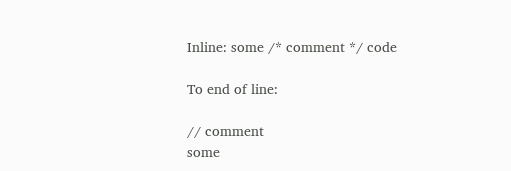Inline: some /* comment */ code

To end of line:

// comment
some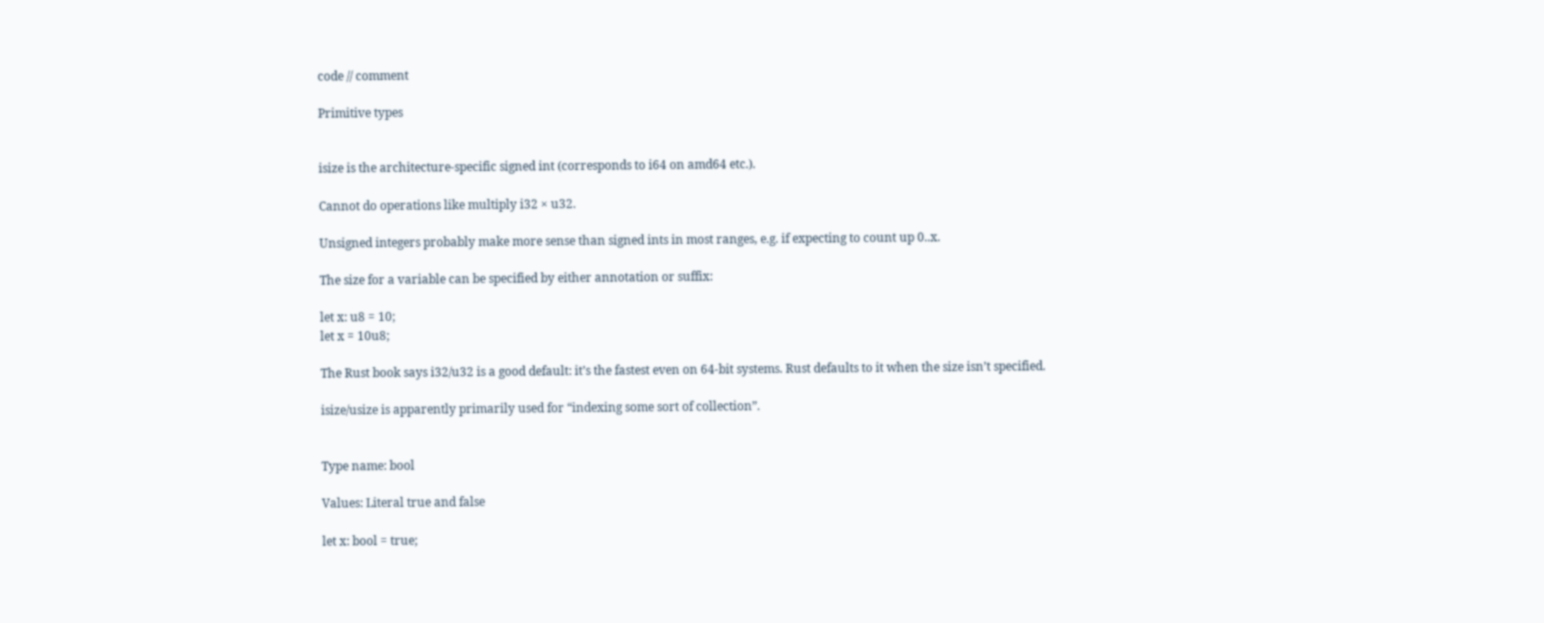code // comment

Primitive types


isize is the architecture-specific signed int (corresponds to i64 on amd64 etc.).

Cannot do operations like multiply i32 × u32.

Unsigned integers probably make more sense than signed ints in most ranges, e.g. if expecting to count up 0..x.

The size for a variable can be specified by either annotation or suffix:

let x: u8 = 10;
let x = 10u8;

The Rust book says i32/u32 is a good default: it’s the fastest even on 64-bit systems. Rust defaults to it when the size isn’t specified.

isize/usize is apparently primarily used for “indexing some sort of collection”.


Type name: bool

Values: Literal true and false

let x: bool = true;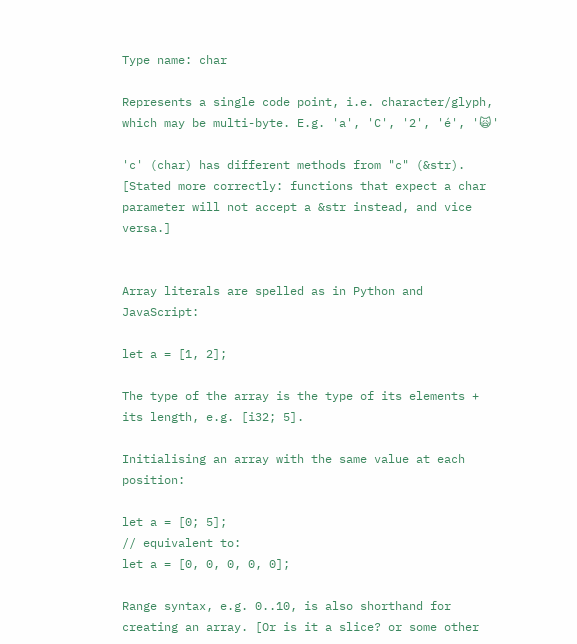Type name: char

Represents a single code point, i.e. character/glyph, which may be multi-byte. E.g. 'a', 'C', '2', 'é', '🙀'

'c' (char) has different methods from "c" (&str). [Stated more correctly: functions that expect a char parameter will not accept a &str instead, and vice versa.]


Array literals are spelled as in Python and JavaScript:

let a = [1, 2];

The type of the array is the type of its elements + its length, e.g. [i32; 5].

Initialising an array with the same value at each position:

let a = [0; 5];
// equivalent to:
let a = [0, 0, 0, 0, 0];

Range syntax, e.g. 0..10, is also shorthand for creating an array. [Or is it a slice? or some other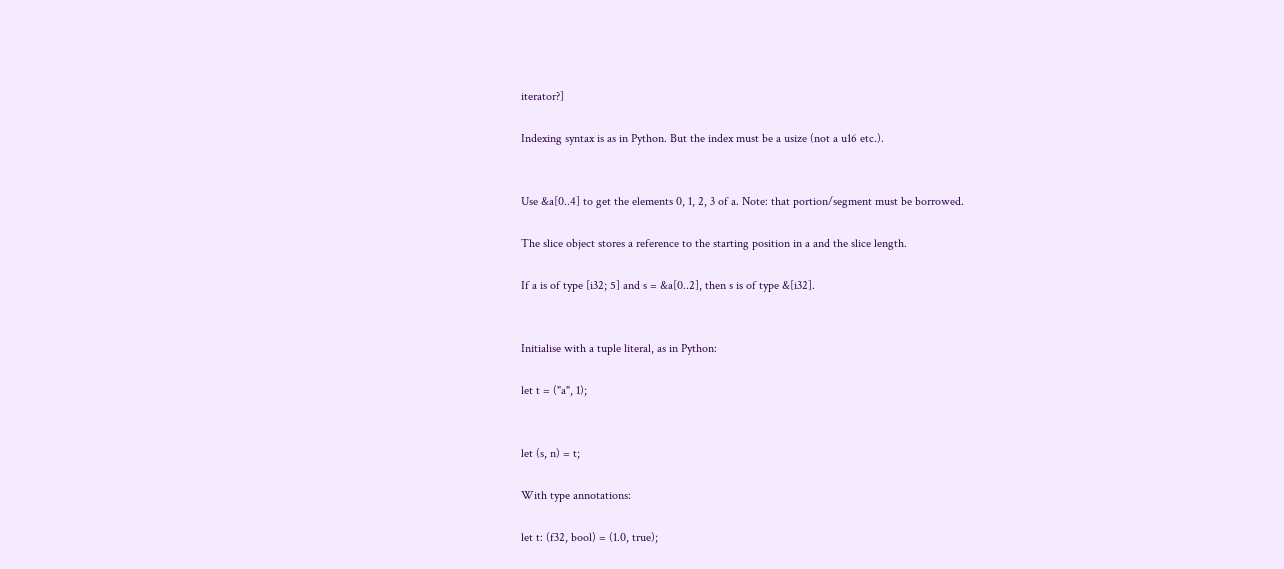iterator?]

Indexing syntax is as in Python. But the index must be a usize (not a u16 etc.).


Use &a[0..4] to get the elements 0, 1, 2, 3 of a. Note: that portion/segment must be borrowed.

The slice object stores a reference to the starting position in a and the slice length.

If a is of type [i32; 5] and s = &a[0..2], then s is of type &[i32].


Initialise with a tuple literal, as in Python:

let t = ("a", 1);


let (s, n) = t;

With type annotations:

let t: (f32, bool) = (1.0, true);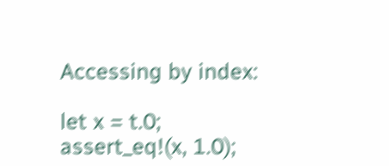Accessing by index:

let x = t.0;
assert_eq!(x, 1.0);